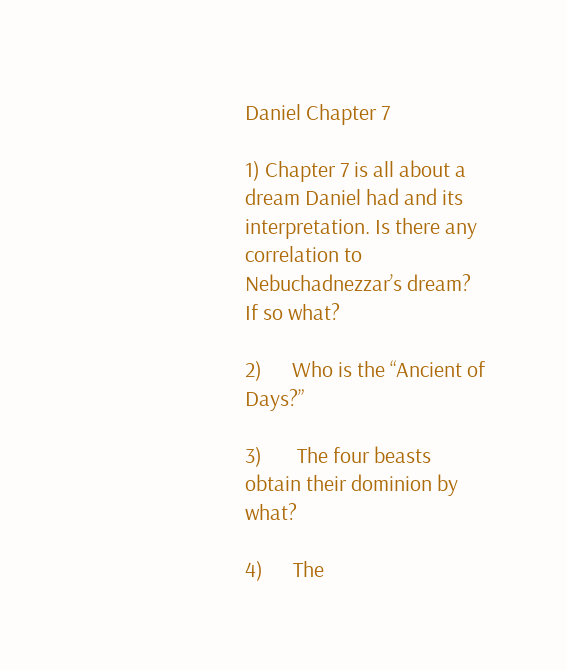Daniel Chapter 7

1) Chapter 7 is all about a dream Daniel had and its interpretation. Is there any correlation to Nebuchadnezzar’s dream? If so what?

2)      Who is the “Ancient of Days?”

3)       The four beasts obtain their dominion by what?

4)      The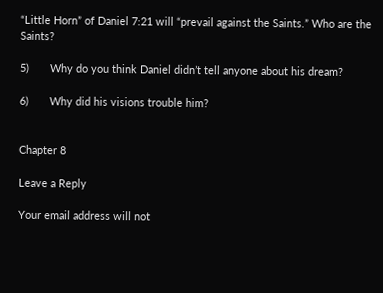“Little Horn” of Daniel 7:21 will “prevail against the Saints.” Who are the Saints?

5)       Why do you think Daniel didn’t tell anyone about his dream?

6)       Why did his visions trouble him?


Chapter 8

Leave a Reply

Your email address will not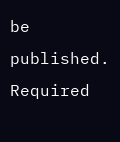be published. Required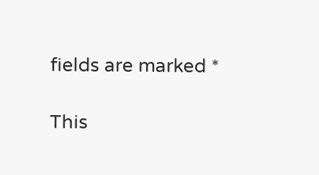fields are marked *

This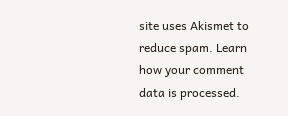site uses Akismet to reduce spam. Learn how your comment data is processed.